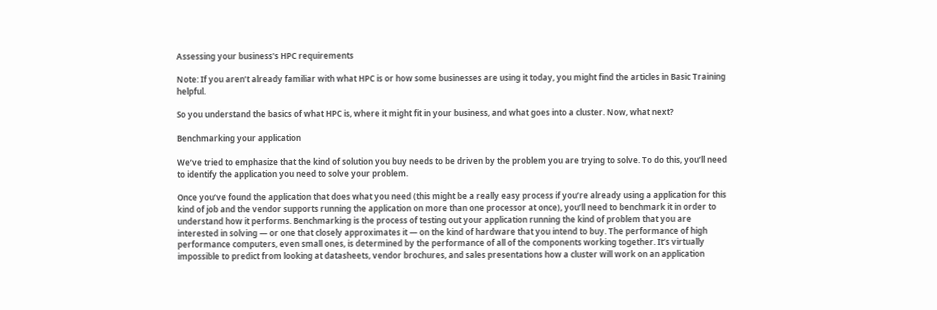Assessing your business's HPC requirements

Note: If you aren’t already familiar with what HPC is or how some businesses are using it today, you might find the articles in Basic Training helpful.

So you understand the basics of what HPC is, where it might fit in your business, and what goes into a cluster. Now, what next?

Benchmarking your application

We’ve tried to emphasize that the kind of solution you buy needs to be driven by the problem you are trying to solve. To do this, you’ll need to identify the application you need to solve your problem.

Once you’ve found the application that does what you need (this might be a really easy process if you’re already using a application for this kind of job and the vendor supports running the application on more than one processor at once), you’ll need to benchmark it in order to understand how it performs. Benchmarking is the process of testing out your application running the kind of problem that you are interested in solving — or one that closely approximates it — on the kind of hardware that you intend to buy. The performance of high performance computers, even small ones, is determined by the performance of all of the components working together. It’s virtually impossible to predict from looking at datasheets, vendor brochures, and sales presentations how a cluster will work on an application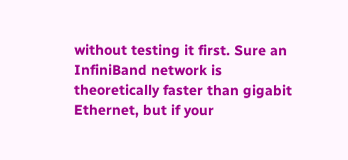without testing it first. Sure an InfiniBand network is theoretically faster than gigabit Ethernet, but if your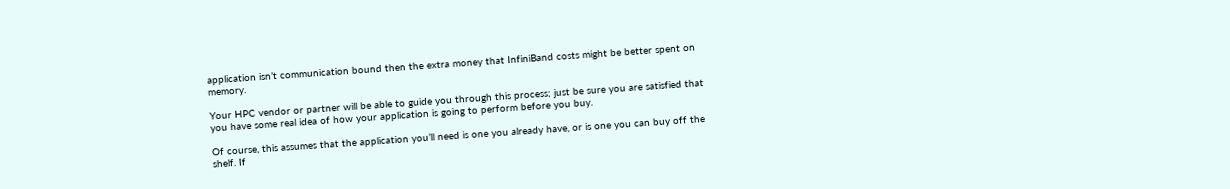application isn’t communication bound then the extra money that InfiniBand costs might be better spent on memory.

Your HPC vendor or partner will be able to guide you through this process; just be sure you are satisfied that you have some real idea of how your application is going to perform before you buy.

Of course, this assumes that the application you’ll need is one you already have, or is one you can buy off the shelf. If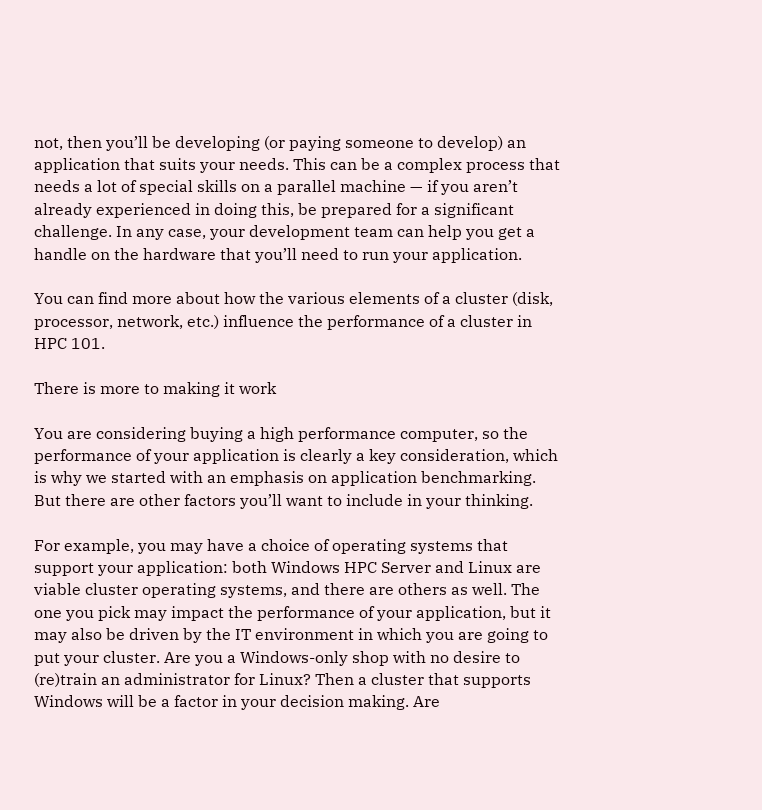not, then you’ll be developing (or paying someone to develop) an application that suits your needs. This can be a complex process that needs a lot of special skills on a parallel machine — if you aren’t already experienced in doing this, be prepared for a significant challenge. In any case, your development team can help you get a handle on the hardware that you’ll need to run your application.

You can find more about how the various elements of a cluster (disk, processor, network, etc.) influence the performance of a cluster in HPC 101.

There is more to making it work

You are considering buying a high performance computer, so the performance of your application is clearly a key consideration, which is why we started with an emphasis on application benchmarking. But there are other factors you’ll want to include in your thinking.

For example, you may have a choice of operating systems that support your application: both Windows HPC Server and Linux are viable cluster operating systems, and there are others as well. The one you pick may impact the performance of your application, but it may also be driven by the IT environment in which you are going to put your cluster. Are you a Windows-only shop with no desire to (re)train an administrator for Linux? Then a cluster that supports Windows will be a factor in your decision making. Are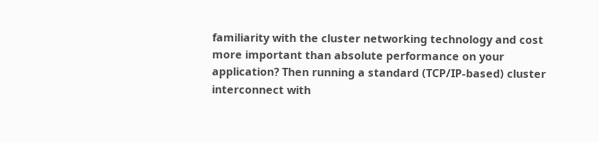familiarity with the cluster networking technology and cost more important than absolute performance on your application? Then running a standard (TCP/IP-based) cluster interconnect with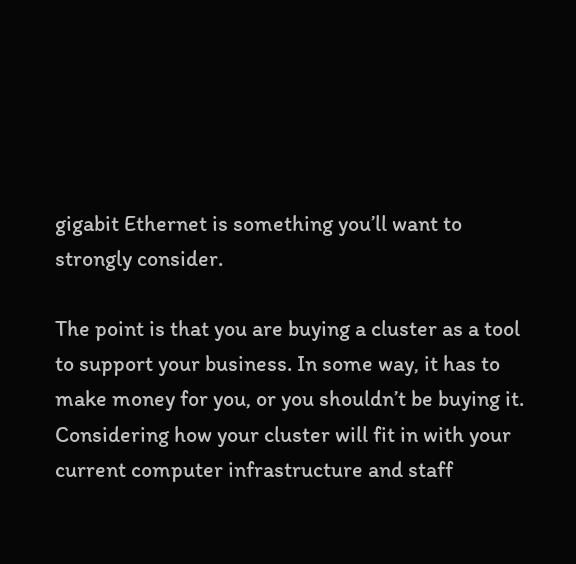gigabit Ethernet is something you’ll want to strongly consider.

The point is that you are buying a cluster as a tool to support your business. In some way, it has to make money for you, or you shouldn’t be buying it. Considering how your cluster will fit in with your current computer infrastructure and staff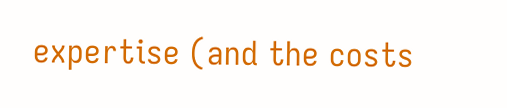expertise (and the costs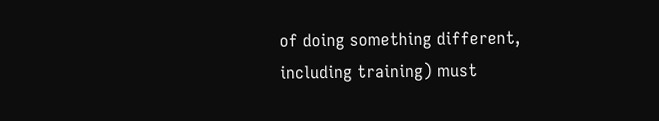of doing something different, including training) must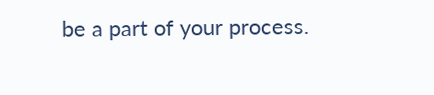be a part of your process.